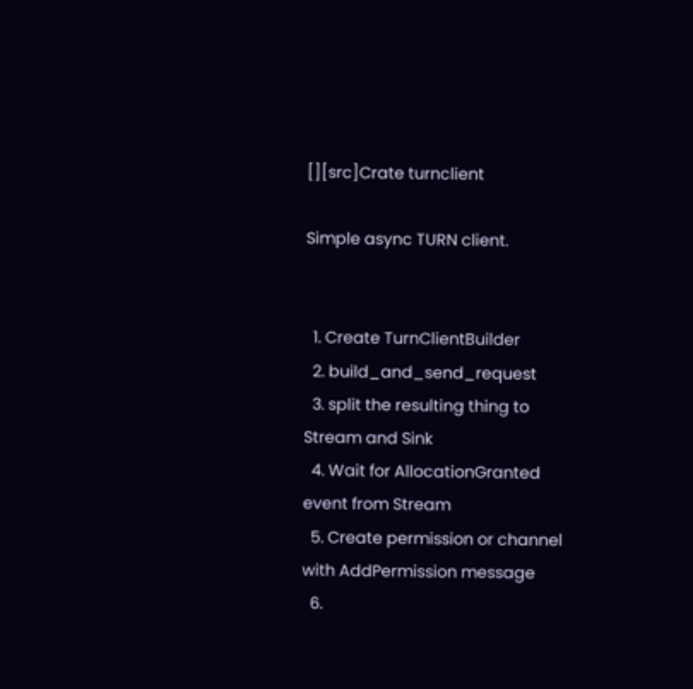[][src]Crate turnclient

Simple async TURN client.


  1. Create TurnClientBuilder
  2. build_and_send_request
  3. split the resulting thing to Stream and Sink
  4. Wait for AllocationGranted event from Stream
  5. Create permission or channel with AddPermission message
  6.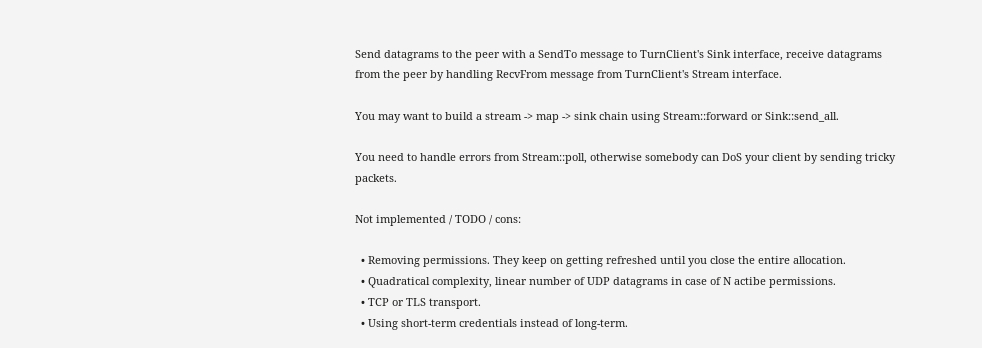Send datagrams to the peer with a SendTo message to TurnClient's Sink interface, receive datagrams from the peer by handling RecvFrom message from TurnClient's Stream interface.

You may want to build a stream -> map -> sink chain using Stream::forward or Sink::send_all.

You need to handle errors from Stream::poll, otherwise somebody can DoS your client by sending tricky packets.

Not implemented / TODO / cons:

  • Removing permissions. They keep on getting refreshed until you close the entire allocation.
  • Quadratical complexity, linear number of UDP datagrams in case of N actibe permissions.
  • TCP or TLS transport.
  • Using short-term credentials instead of long-term.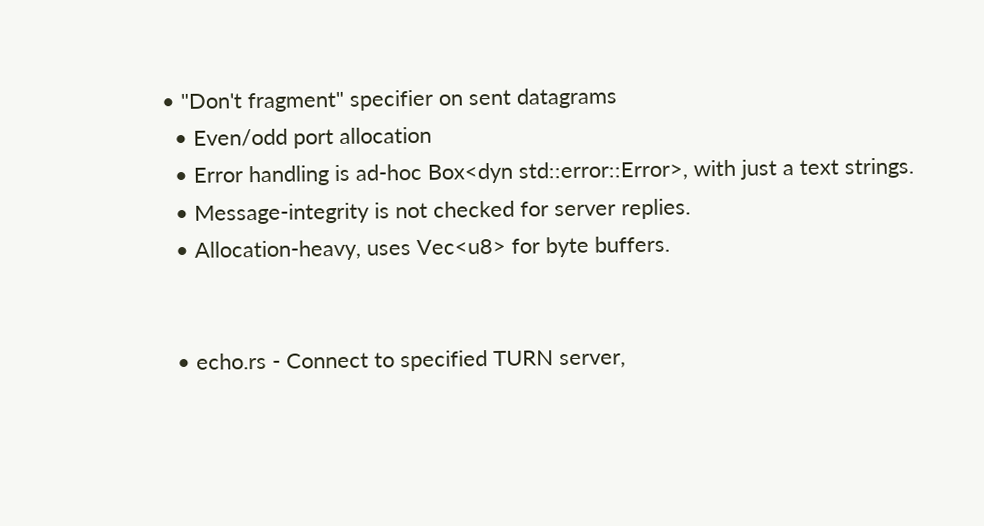• "Don't fragment" specifier on sent datagrams
  • Even/odd port allocation
  • Error handling is ad-hoc Box<dyn std::error::Error>, with just a text strings.
  • Message-integrity is not checked for server replies.
  • Allocation-heavy, uses Vec<u8> for byte buffers.


  • echo.rs - Connect to specified TURN server,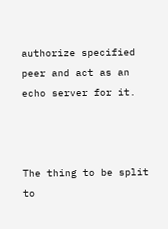authorize specified peer and act as an echo server for it.



The thing to be split to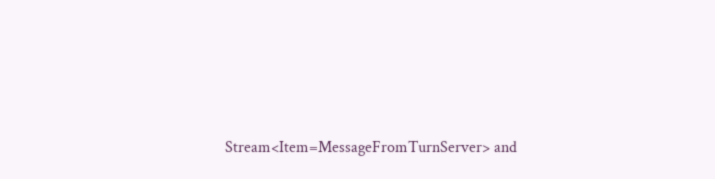Stream<Item=MessageFromTurnServer> and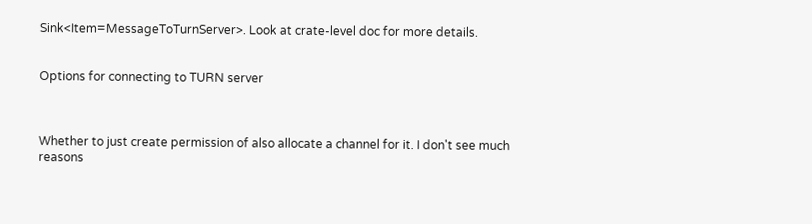Sink<Item=MessageToTurnServer>. Look at crate-level doc for more details.


Options for connecting to TURN server



Whether to just create permission of also allocate a channel for it. I don't see much reasons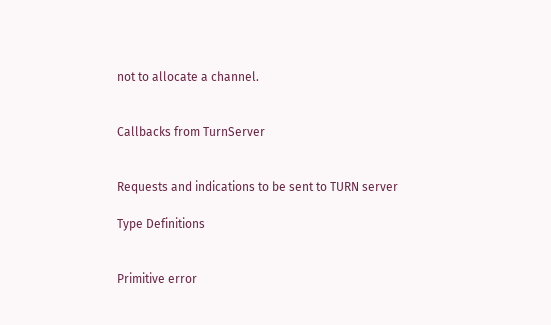not to allocate a channel.


Callbacks from TurnServer


Requests and indications to be sent to TURN server

Type Definitions


Primitive error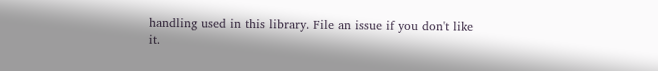handling used in this library. File an issue if you don't like it.